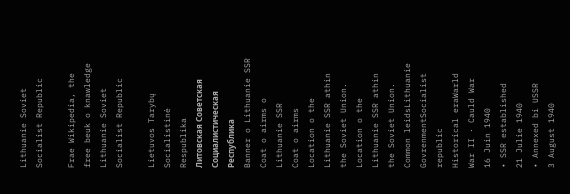Lithuanie Soviet Socialist Republic

Frae Wikipedia, the free beuk o knawledge
Lithuanie Soviet Socialist Republic

Lietuvos Tarybų Socialistinė Respublika
Литовская Советская Социалистическая Республика
Banner o Lithuanie SSR
Coat o airms o Lithuanie SSR
Coat o airms
Location o the Lithuanie SSR athin the Soviet Union.
Location o the Lithuanie SSR athin the Soviet Union.
Common leidsLithuanie
GovrenmentSocialist republic
Historical eraWarld War II · Cauld War
16 Juin 1940
• SSR established
21 Julie 1940
• Annexed bi USSR
3 August 1940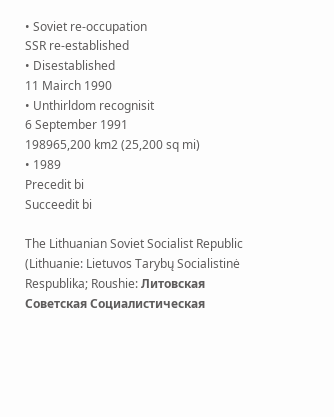• Soviet re-occupation
SSR re-established
• Disestablished
11 Mairch 1990
• Unthirldom recognisit
6 September 1991
198965,200 km2 (25,200 sq mi)
• 1989
Precedit bi
Succeedit bi

The Lithuanian Soviet Socialist Republic (Lithuanie: Lietuvos Tarybų Socialistinė Respublika; Roushie: Литовская Советская Социалистическая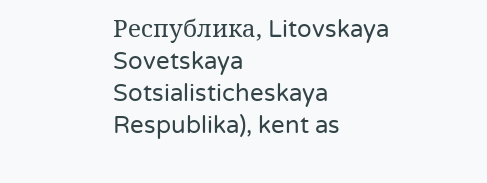Республика, Litovskaya Sovetskaya Sotsialisticheskaya Respublika), kent as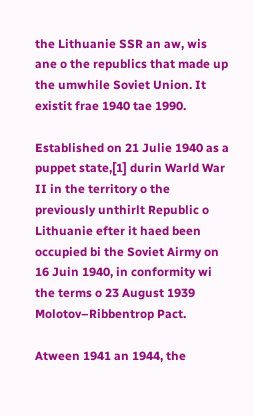the Lithuanie SSR an aw, wis ane o the republics that made up the umwhile Soviet Union. It existit frae 1940 tae 1990.

Established on 21 Julie 1940 as a puppet state,[1] durin Warld War II in the territory o the previously unthirlt Republic o Lithuanie efter it haed been occupied bi the Soviet Airmy on 16 Juin 1940, in conformity wi the terms o 23 August 1939 Molotov–Ribbentrop Pact.

Atween 1941 an 1944, the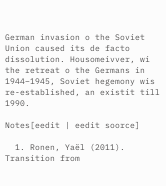German invasion o the Soviet Union caused its de facto dissolution. Housomeivver, wi the retreat o the Germans in 1944–1945, Soviet hegemony wis re-established, an existit till 1990.

Notes[eedit | eedit soorce]

  1. Ronen, Yaël (2011). Transition from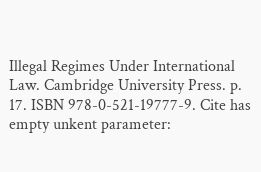Illegal Regimes Under International Law. Cambridge University Press. p. 17. ISBN 978-0-521-19777-9. Cite has empty unkent parameter: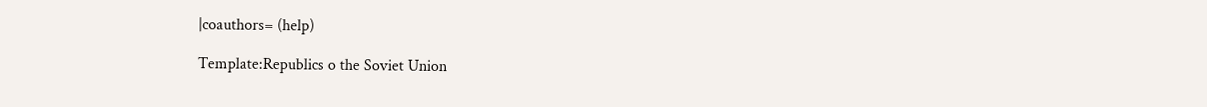|coauthors= (help)

Template:Republics o the Soviet Union